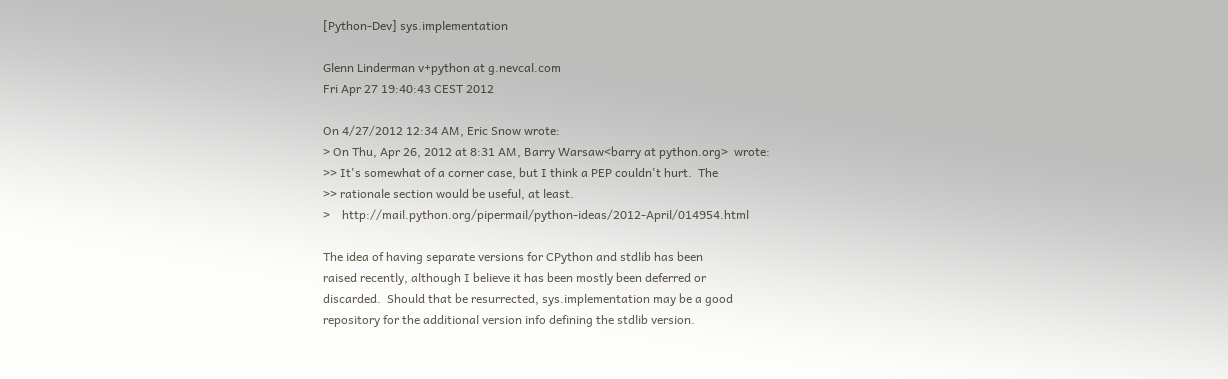[Python-Dev] sys.implementation

Glenn Linderman v+python at g.nevcal.com
Fri Apr 27 19:40:43 CEST 2012

On 4/27/2012 12:34 AM, Eric Snow wrote:
> On Thu, Apr 26, 2012 at 8:31 AM, Barry Warsaw<barry at python.org>  wrote:
>> It's somewhat of a corner case, but I think a PEP couldn't hurt.  The
>> rationale section would be useful, at least.
>    http://mail.python.org/pipermail/python-ideas/2012-April/014954.html

The idea of having separate versions for CPython and stdlib has been
raised recently, although I believe it has been mostly been deferred or
discarded.  Should that be resurrected, sys.implementation may be a good
repository for the additional version info defining the stdlib version.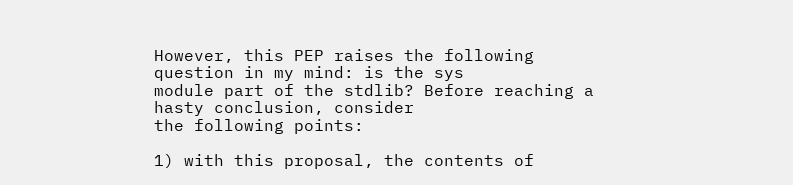However, this PEP raises the following question in my mind: is the sys
module part of the stdlib? Before reaching a hasty conclusion, consider
the following points:

1) with this proposal, the contents of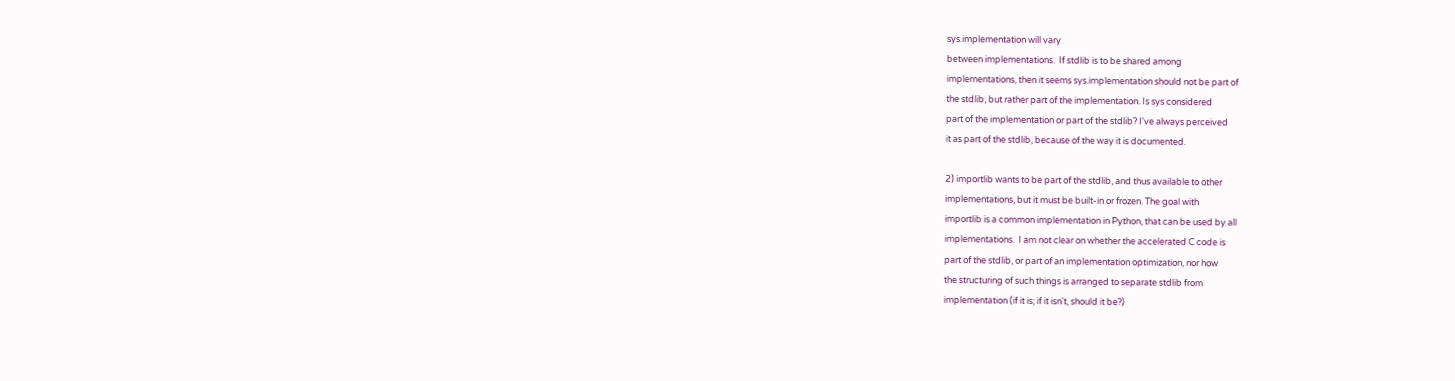sys.implementation will vary
between implementations.  If stdlib is to be shared among
implementations, then it seems sys.implementation should not be part of
the stdlib, but rather part of the implementation. Is sys considered
part of the implementation or part of the stdlib? I've always perceived
it as part of the stdlib, because of the way it is documented.

2) importlib wants to be part of the stdlib, and thus available to other
implementations, but it must be built-in or frozen. The goal with
importlib is a common implementation in Python, that can be used by all
implementations.  I am not clear on whether the accelerated C code is
part of the stdlib, or part of an implementation optimization, nor how
the structuring of such things is arranged to separate stdlib from
implementation (if it is; if it isn't, should it be?)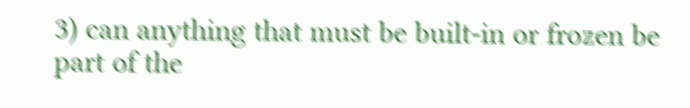3) can anything that must be built-in or frozen be part of the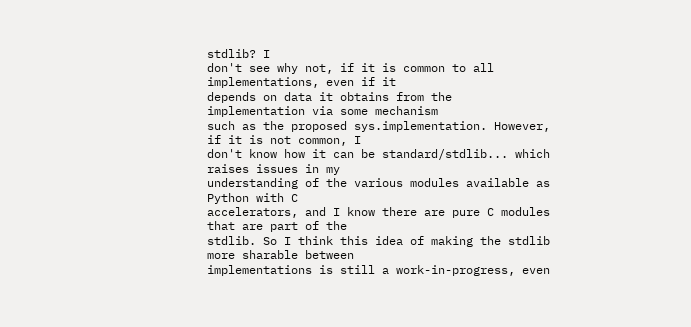stdlib? I
don't see why not, if it is common to all implementations, even if it
depends on data it obtains from the implementation via some mechanism
such as the proposed sys.implementation. However, if it is not common, I
don't know how it can be standard/stdlib... which raises issues in my
understanding of the various modules available as Python with C
accelerators, and I know there are pure C modules that are part of the
stdlib. So I think this idea of making the stdlib more sharable between
implementations is still a work-in-progress, even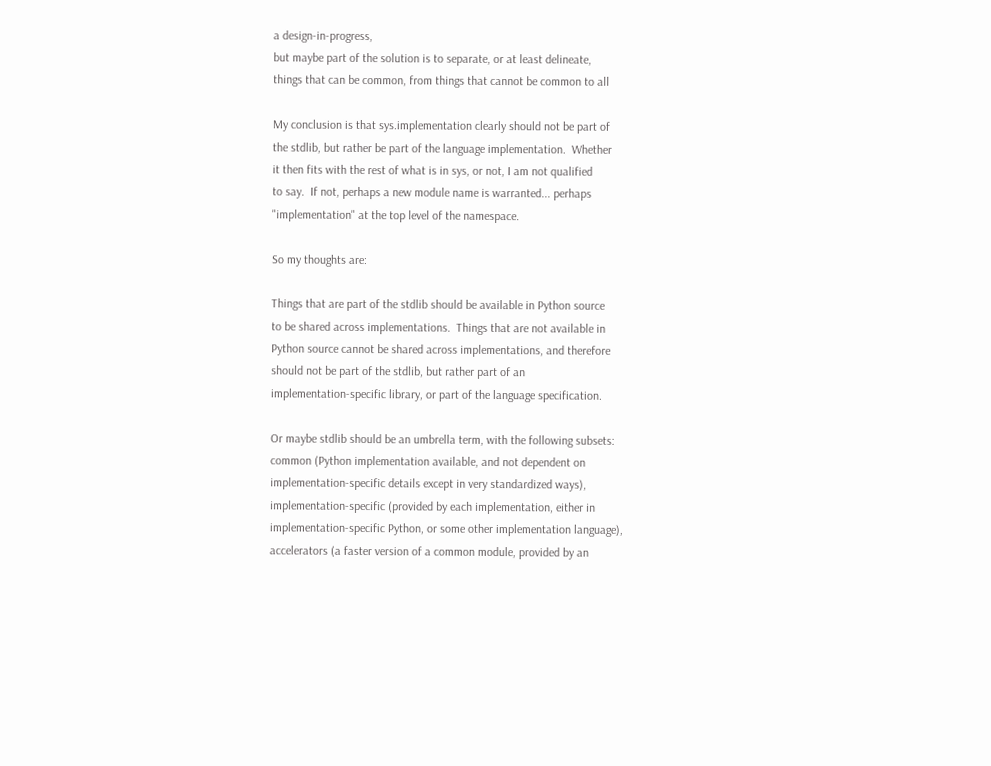a design-in-progress,
but maybe part of the solution is to separate, or at least delineate,
things that can be common, from things that cannot be common to all

My conclusion is that sys.implementation clearly should not be part of
the stdlib, but rather be part of the language implementation.  Whether
it then fits with the rest of what is in sys, or not, I am not qualified
to say.  If not, perhaps a new module name is warranted... perhaps
"implementation" at the top level of the namespace.

So my thoughts are:

Things that are part of the stdlib should be available in Python source
to be shared across implementations.  Things that are not available in
Python source cannot be shared across implementations, and therefore
should not be part of the stdlib, but rather part of an
implementation-specific library, or part of the language specification.

Or maybe stdlib should be an umbrella term, with the following subsets:
common (Python implementation available, and not dependent on
implementation-specific details except in very standardized ways),
implementation-specific (provided by each implementation, either in
implementation-specific Python, or some other implementation language),
accelerators (a faster version of a common module, provided by an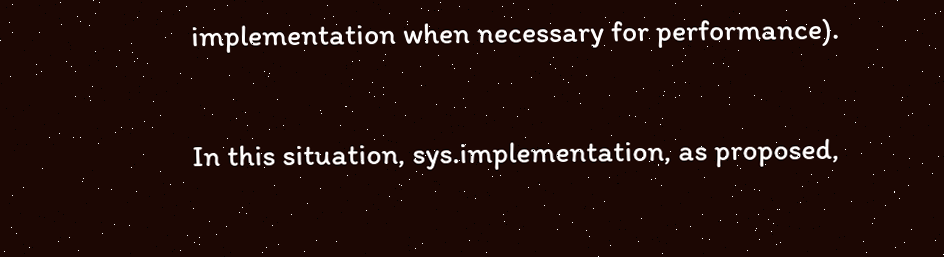implementation when necessary for performance).

In this situation, sys.implementation, as proposed,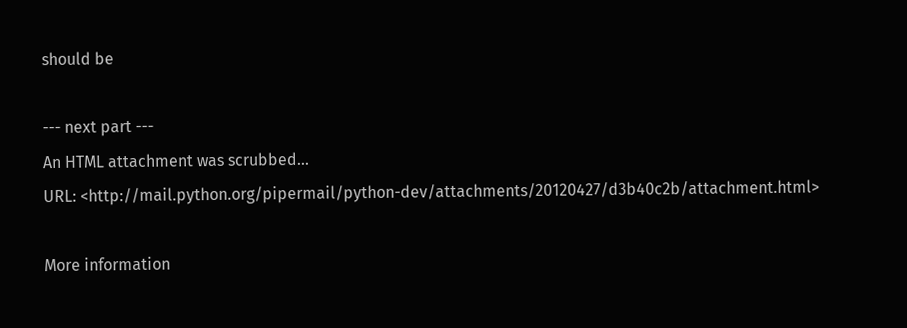should be

--- next part ---
An HTML attachment was scrubbed...
URL: <http://mail.python.org/pipermail/python-dev/attachments/20120427/d3b40c2b/attachment.html>

More information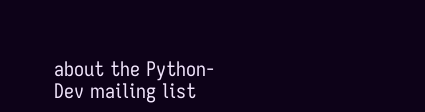about the Python-Dev mailing list